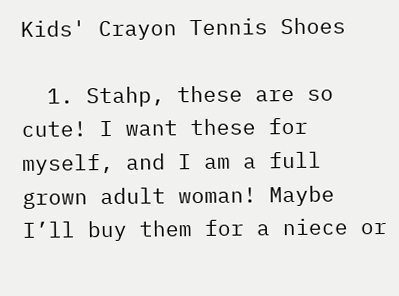Kids' Crayon Tennis Shoes

  1. Stahp, these are so cute! I want these for myself, and I am a full grown adult woman! Maybe I’ll buy them for a niece or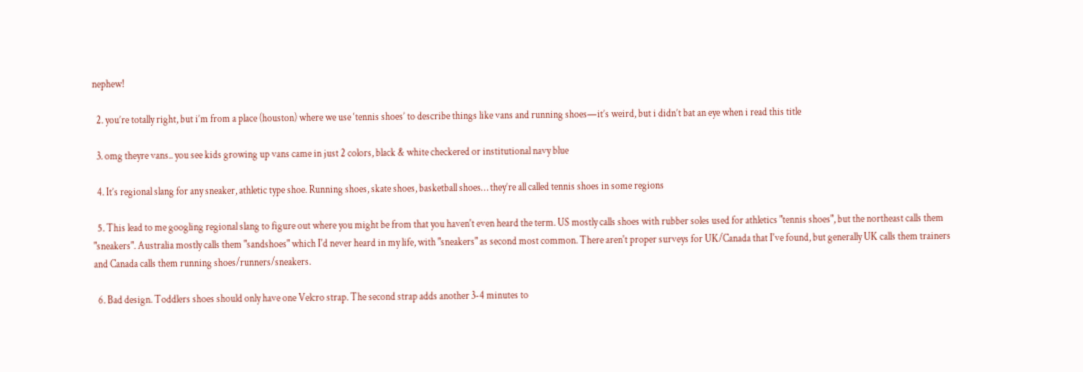nephew!

  2. you’re totally right, but i’m from a place (houston) where we use ‘tennis shoes’ to describe things like vans and running shoes—it’s weird, but i didn’t bat an eye when i read this title

  3. omg theyre vans.. you see kids growing up vans came in just 2 colors, black & white checkered or institutional navy blue

  4. It’s regional slang for any sneaker, athletic type shoe. Running shoes, skate shoes, basketball shoes… they’re all called tennis shoes in some regions

  5. This lead to me googling regional slang to figure out where you might be from that you haven't even heard the term. US mostly calls shoes with rubber soles used for athletics "tennis shoes", but the northeast calls them "sneakers". Australia mostly calls them "sandshoes" which I'd never heard in my life, with "sneakers" as second most common. There aren't proper surveys for UK/Canada that I've found, but generally UK calls them trainers and Canada calls them running shoes/runners/sneakers.

  6. Bad design. Toddlers shoes should only have one Velcro strap. The second strap adds another 3-4 minutes to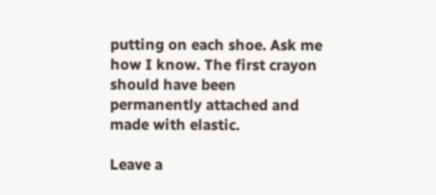putting on each shoe. Ask me how I know. The first crayon should have been permanently attached and made with elastic.

Leave a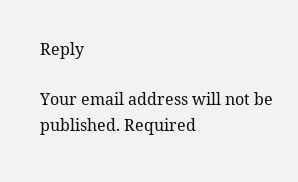Reply

Your email address will not be published. Required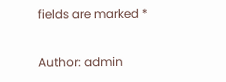fields are marked *

Author: admin